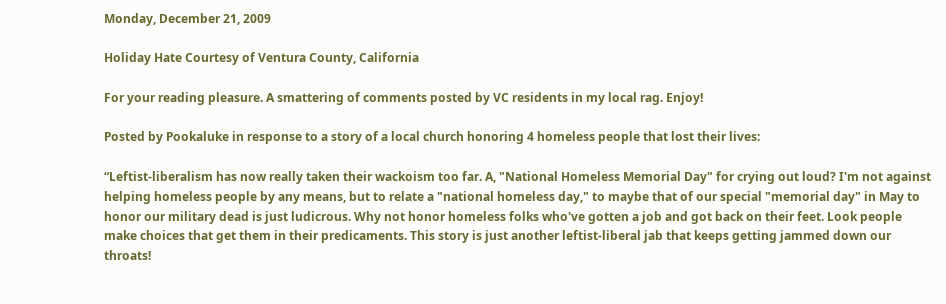Monday, December 21, 2009

Holiday Hate Courtesy of Ventura County, California

For your reading pleasure. A smattering of comments posted by VC residents in my local rag. Enjoy!

Posted by Pookaluke in response to a story of a local church honoring 4 homeless people that lost their lives:

“Leftist-liberalism has now really taken their wackoism too far. A, "National Homeless Memorial Day" for crying out loud? I'm not against helping homeless people by any means, but to relate a "national homeless day," to maybe that of our special "memorial day" in May to honor our military dead is just ludicrous. Why not honor homeless folks who've gotten a job and got back on their feet. Look people make choices that get them in their predicaments. This story is just another leftist-liberal jab that keeps getting jammed down our throats!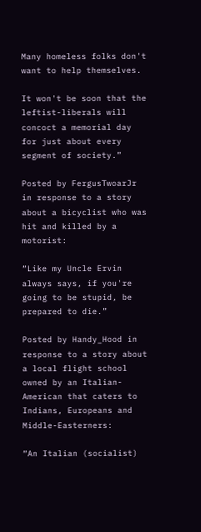Many homeless folks don't want to help themselves.

It won't be soon that the leftist-liberals will concoct a memorial day for just about every segment of society.”

Posted by FergusTwoarJr in response to a story about a bicyclist who was hit and killed by a motorist:

“Like my Uncle Ervin always says, if you're going to be stupid, be prepared to die.”

Posted by Handy_Hood in response to a story about a local flight school owned by an Italian-American that caters to Indians, Europeans and Middle-Easterners:

“An Italian (socialist)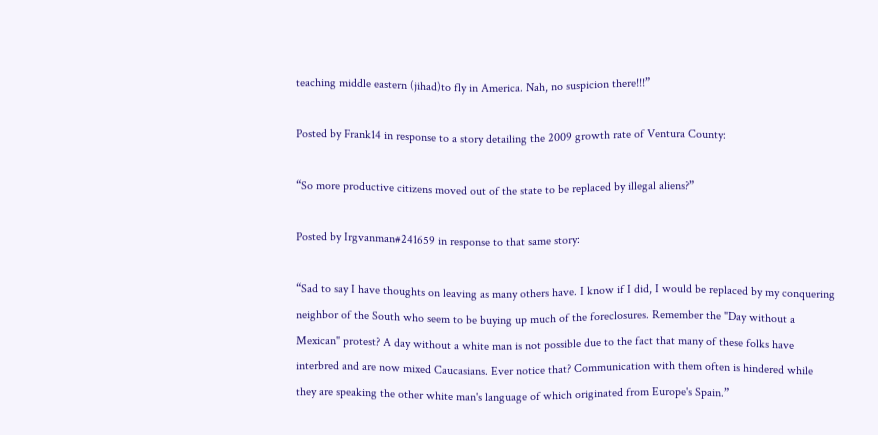teaching middle eastern (jihad)to fly in America. Nah, no suspicion there!!!”

Posted by Frank14 in response to a story detailing the 2009 growth rate of Ventura County:

“So more productive citizens moved out of the state to be replaced by illegal aliens?”

Posted by Irgvanman#241659 in response to that same story:

“Sad to say I have thoughts on leaving as many others have. I know if I did, I would be replaced by my conquering neighbor of the South who seem to be buying up much of the foreclosures. Remember the "Day without a Mexican" protest? A day without a white man is not possible due to the fact that many of these folks have interbred and are now mixed Caucasians. Ever notice that? Communication with them often is hindered while they are speaking the other white man's language of which originated from Europe's Spain.”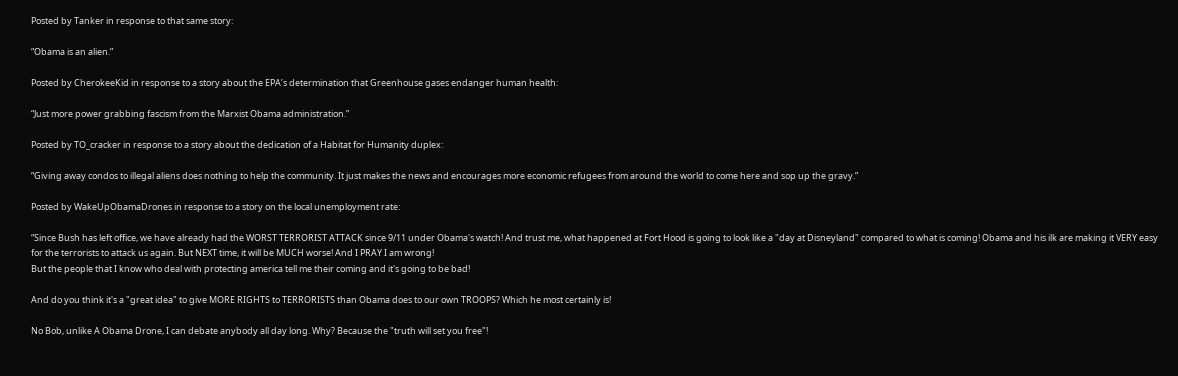Posted by Tanker in response to that same story:

“Obama is an alien.”

Posted by CherokeeKid in response to a story about the EPA’s determination that Greenhouse gases endanger human health:

“Just more power grabbing fascism from the Marxist Obama administration.”

Posted by TO_cracker in response to a story about the dedication of a Habitat for Humanity duplex:

“Giving away condos to illegal aliens does nothing to help the community. It just makes the news and encourages more economic refugees from around the world to come here and sop up the gravy.”

Posted by WakeUpObamaDrones in response to a story on the local unemployment rate:

“Since Bush has left office, we have already had the WORST TERRORIST ATTACK since 9/11 under Obama's watch! And trust me, what happened at Fort Hood is going to look like a "day at Disneyland" compared to what is coming! Obama and his ilk are making it VERY easy for the terrorists to attack us again. But NEXT time, it will be MUCH worse! And I PRAY I am wrong!
But the people that I know who deal with protecting america tell me their coming and it's going to be bad!

And do you think it's a "great idea" to give MORE RIGHTS to TERRORISTS than Obama does to our own TROOPS? Which he most certainly is!

No Bob, unlike A Obama Drone, I can debate anybody all day long. Why? Because the "truth will set you free"!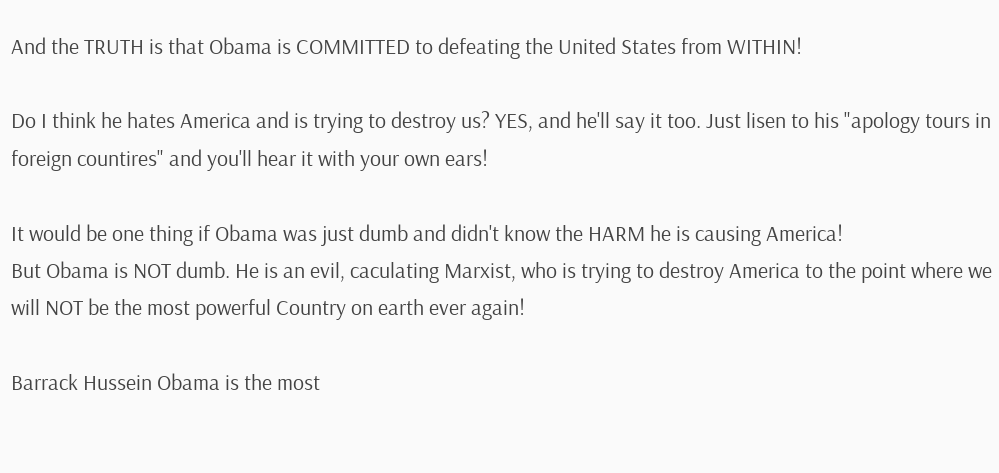And the TRUTH is that Obama is COMMITTED to defeating the United States from WITHIN!

Do I think he hates America and is trying to destroy us? YES, and he'll say it too. Just lisen to his "apology tours in foreign countires" and you'll hear it with your own ears!

It would be one thing if Obama was just dumb and didn't know the HARM he is causing America!
But Obama is NOT dumb. He is an evil, caculating Marxist, who is trying to destroy America to the point where we will NOT be the most powerful Country on earth ever again!

Barrack Hussein Obama is the most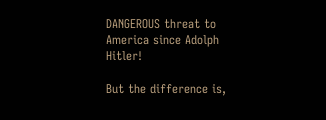DANGEROUS threat to America since Adolph Hitler!

But the difference is,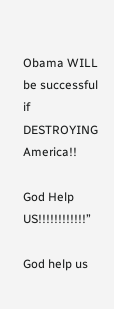Obama WILL be successful if DESTROYING America!!

God Help US!!!!!!!!!!!!”

God help us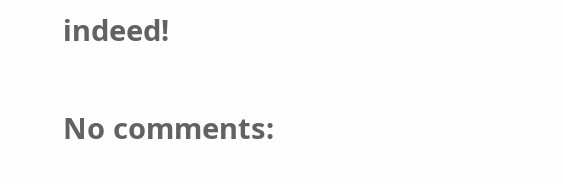indeed!

No comments: